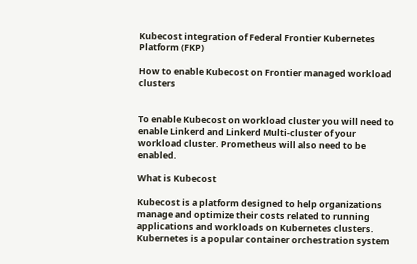Kubecost integration of Federal Frontier Kubernetes Platform (FKP)

How to enable Kubecost on Frontier managed workload clusters


To enable Kubecost on workload cluster you will need to enable Linkerd and Linkerd Multi-cluster of your workload cluster. Prometheus will also need to be enabled.

What is Kubecost

Kubecost is a platform designed to help organizations manage and optimize their costs related to running applications and workloads on Kubernetes clusters. Kubernetes is a popular container orchestration system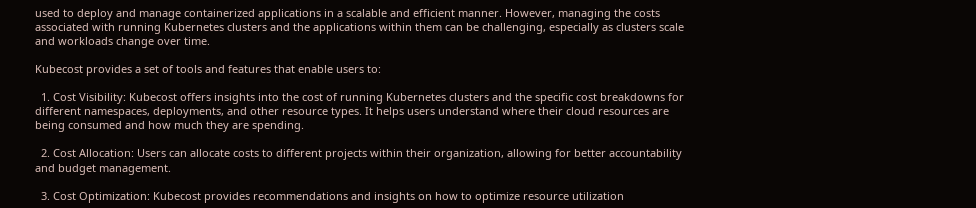used to deploy and manage containerized applications in a scalable and efficient manner. However, managing the costs associated with running Kubernetes clusters and the applications within them can be challenging, especially as clusters scale and workloads change over time.

Kubecost provides a set of tools and features that enable users to:

  1. Cost Visibility: Kubecost offers insights into the cost of running Kubernetes clusters and the specific cost breakdowns for different namespaces, deployments, and other resource types. It helps users understand where their cloud resources are being consumed and how much they are spending.

  2. Cost Allocation: Users can allocate costs to different projects within their organization, allowing for better accountability and budget management.

  3. Cost Optimization: Kubecost provides recommendations and insights on how to optimize resource utilization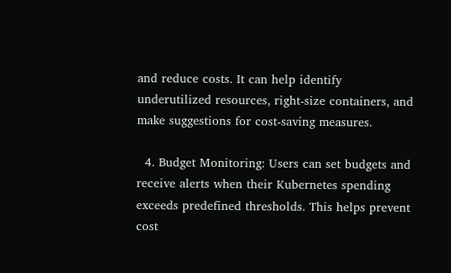and reduce costs. It can help identify underutilized resources, right-size containers, and make suggestions for cost-saving measures.

  4. Budget Monitoring: Users can set budgets and receive alerts when their Kubernetes spending exceeds predefined thresholds. This helps prevent cost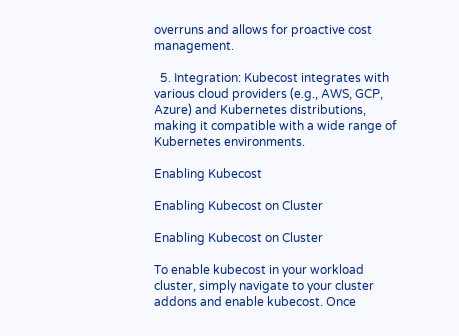overruns and allows for proactive cost management.

  5. Integration: Kubecost integrates with various cloud providers (e.g., AWS, GCP, Azure) and Kubernetes distributions, making it compatible with a wide range of Kubernetes environments.

Enabling Kubecost

Enabling Kubecost on Cluster

Enabling Kubecost on Cluster

To enable kubecost in your workload cluster, simply navigate to your cluster addons and enable kubecost. Once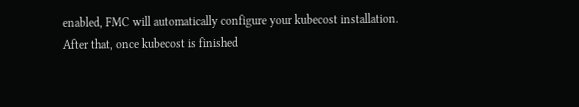enabled, FMC will automatically configure your kubecost installation. After that, once kubecost is finished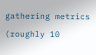gathering metrics (roughly 10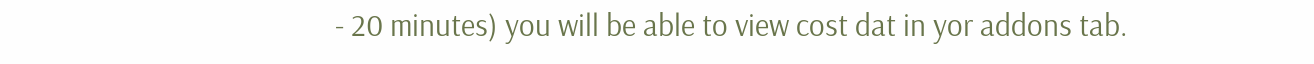- 20 minutes) you will be able to view cost dat in yor addons tab.